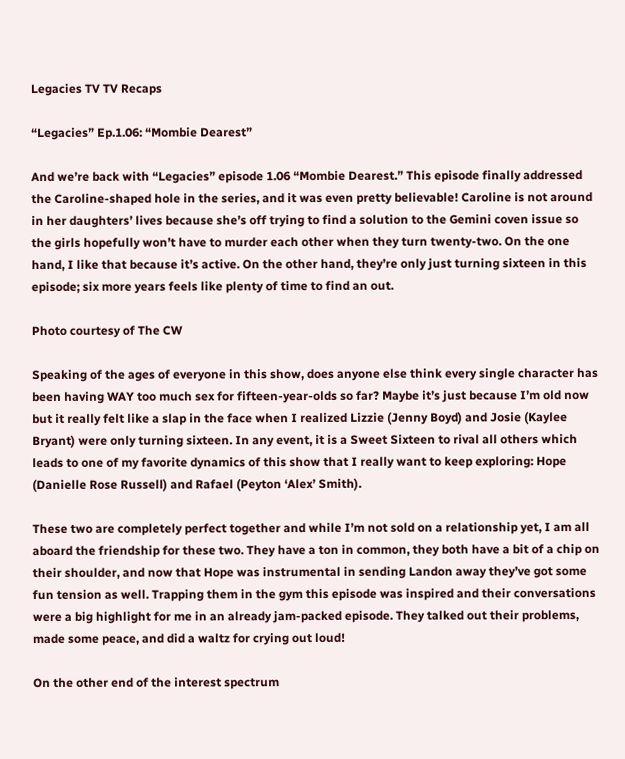Legacies TV TV Recaps

“Legacies” Ep.1.06: “Mombie Dearest”

And we’re back with “Legacies” episode 1.06 “Mombie Dearest.” This episode finally addressed the Caroline-shaped hole in the series, and it was even pretty believable! Caroline is not around in her daughters’ lives because she’s off trying to find a solution to the Gemini coven issue so the girls hopefully won’t have to murder each other when they turn twenty-two. On the one hand, I like that because it’s active. On the other hand, they’re only just turning sixteen in this episode; six more years feels like plenty of time to find an out.

Photo courtesy of The CW

Speaking of the ages of everyone in this show, does anyone else think every single character has been having WAY too much sex for fifteen-year-olds so far? Maybe it’s just because I’m old now but it really felt like a slap in the face when I realized Lizzie (Jenny Boyd) and Josie (Kaylee Bryant) were only turning sixteen. In any event, it is a Sweet Sixteen to rival all others which leads to one of my favorite dynamics of this show that I really want to keep exploring: Hope (Danielle Rose Russell) and Rafael (Peyton ‘Alex’ Smith).

These two are completely perfect together and while I’m not sold on a relationship yet, I am all aboard the friendship for these two. They have a ton in common, they both have a bit of a chip on their shoulder, and now that Hope was instrumental in sending Landon away they’ve got some fun tension as well. Trapping them in the gym this episode was inspired and their conversations were a big highlight for me in an already jam-packed episode. They talked out their problems, made some peace, and did a waltz for crying out loud!

On the other end of the interest spectrum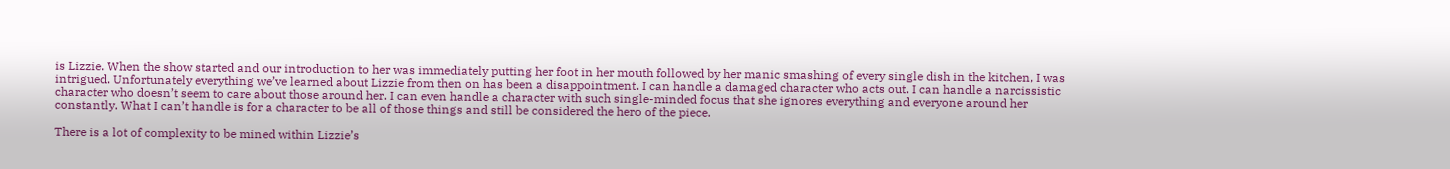is Lizzie. When the show started and our introduction to her was immediately putting her foot in her mouth followed by her manic smashing of every single dish in the kitchen, I was intrigued. Unfortunately everything we’ve learned about Lizzie from then on has been a disappointment. I can handle a damaged character who acts out. I can handle a narcissistic character who doesn’t seem to care about those around her. I can even handle a character with such single-minded focus that she ignores everything and everyone around her constantly. What I can’t handle is for a character to be all of those things and still be considered the hero of the piece.

There is a lot of complexity to be mined within Lizzie’s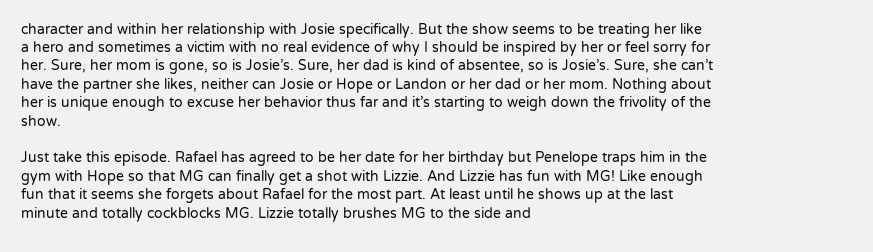character and within her relationship with Josie specifically. But the show seems to be treating her like a hero and sometimes a victim with no real evidence of why I should be inspired by her or feel sorry for her. Sure, her mom is gone, so is Josie’s. Sure, her dad is kind of absentee, so is Josie’s. Sure, she can’t have the partner she likes, neither can Josie or Hope or Landon or her dad or her mom. Nothing about her is unique enough to excuse her behavior thus far and it’s starting to weigh down the frivolity of the show.

Just take this episode. Rafael has agreed to be her date for her birthday but Penelope traps him in the gym with Hope so that MG can finally get a shot with Lizzie. And Lizzie has fun with MG! Like enough fun that it seems she forgets about Rafael for the most part. At least until he shows up at the last minute and totally cockblocks MG. Lizzie totally brushes MG to the side and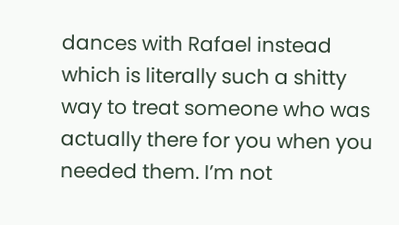dances with Rafael instead which is literally such a shitty way to treat someone who was actually there for you when you needed them. I’m not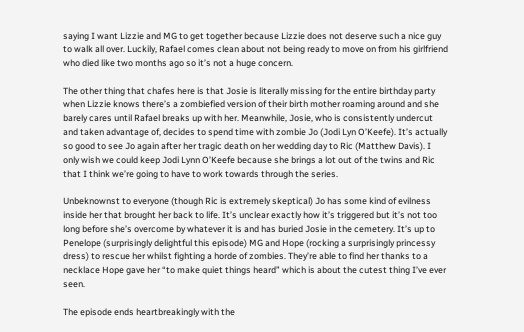saying I want Lizzie and MG to get together because Lizzie does not deserve such a nice guy to walk all over. Luckily, Rafael comes clean about not being ready to move on from his girlfriend who died like two months ago so it’s not a huge concern.

The other thing that chafes here is that Josie is literally missing for the entire birthday party when Lizzie knows there’s a zombiefied version of their birth mother roaming around and she barely cares until Rafael breaks up with her. Meanwhile, Josie, who is consistently undercut and taken advantage of, decides to spend time with zombie Jo (Jodi Lyn O’Keefe). It’s actually so good to see Jo again after her tragic death on her wedding day to Ric (Matthew Davis). I only wish we could keep Jodi Lynn O’Keefe because she brings a lot out of the twins and Ric that I think we’re going to have to work towards through the series.

Unbeknownst to everyone (though Ric is extremely skeptical) Jo has some kind of evilness inside her that brought her back to life. It’s unclear exactly how it’s triggered but it’s not too long before she’s overcome by whatever it is and has buried Josie in the cemetery. It’s up to Penelope (surprisingly delightful this episode) MG and Hope (rocking a surprisingly princessy dress) to rescue her whilst fighting a horde of zombies. They’re able to find her thanks to a necklace Hope gave her “to make quiet things heard” which is about the cutest thing I’ve ever seen.

The episode ends heartbreakingly with the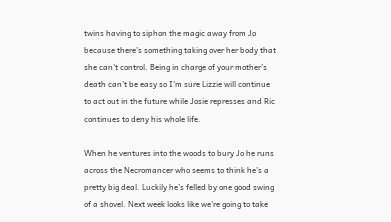twins having to siphon the magic away from Jo because there’s something taking over her body that she can’t control. Being in charge of your mother’s death can’t be easy so I’m sure Lizzie will continue to act out in the future while Josie represses and Ric continues to deny his whole life.

When he ventures into the woods to bury Jo he runs across the Necromancer who seems to think he’s a pretty big deal. Luckily he’s felled by one good swing of a shovel. Next week looks like we’re going to take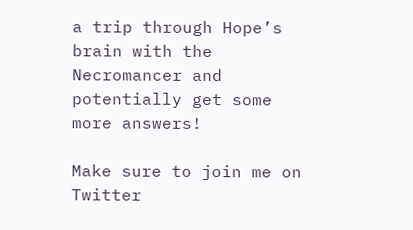a trip through Hope’s brain with the Necromancer and potentially get some more answers!

Make sure to join me on Twitter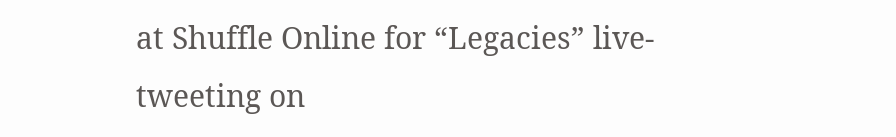at Shuffle Online for “Legacies” live-tweeting on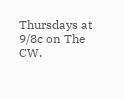Thursdays at 9/8c on The CW.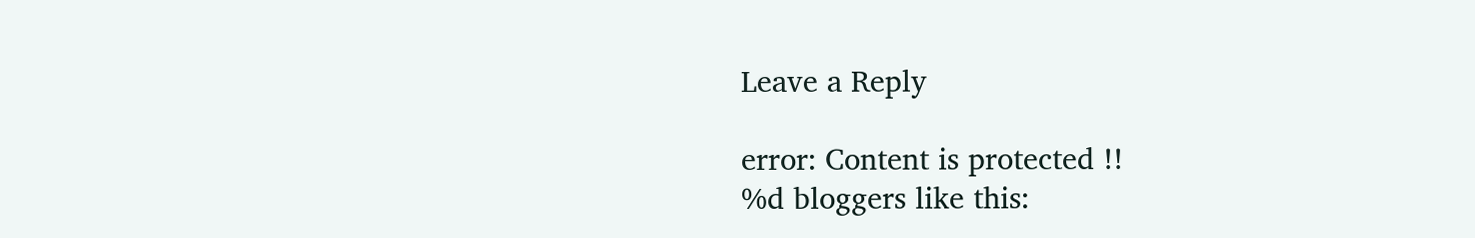Leave a Reply

error: Content is protected !!
%d bloggers like this: